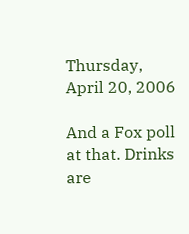Thursday, April 20, 2006

And a Fox poll at that. Drinks are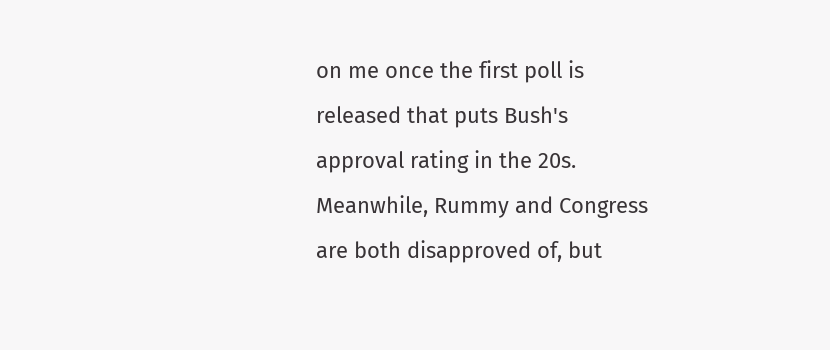on me once the first poll is released that puts Bush's approval rating in the 20s. Meanwhile, Rummy and Congress are both disapproved of, but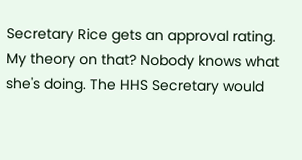Secretary Rice gets an approval rating. My theory on that? Nobody knows what she's doing. The HHS Secretary would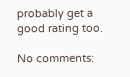probably get a good rating too.

No comments: